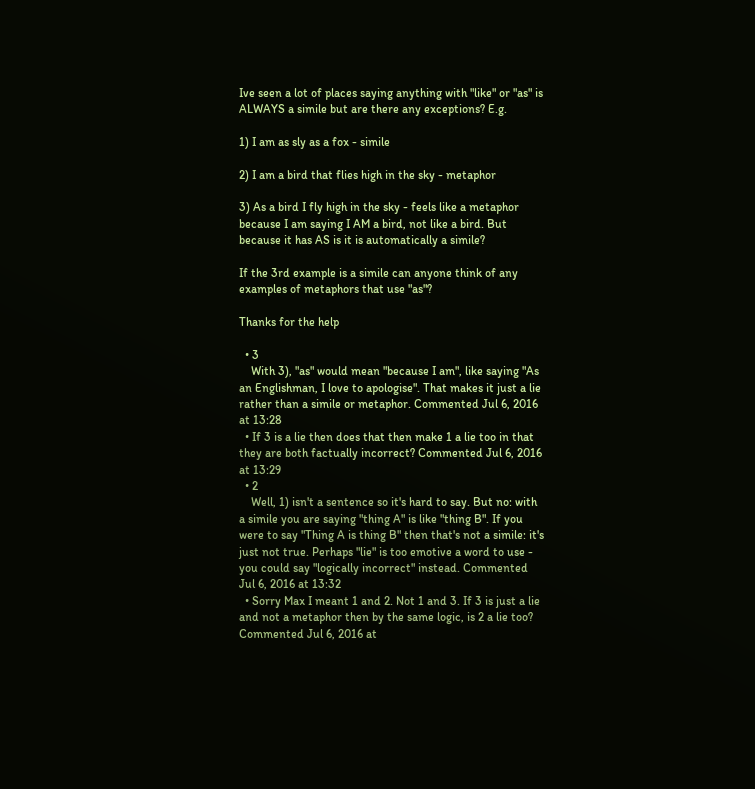Ive seen a lot of places saying anything with "like" or "as" is ALWAYS a simile but are there any exceptions? E.g.

1) I am as sly as a fox - simile

2) I am a bird that flies high in the sky - metaphor

3) As a bird I fly high in the sky - feels like a metaphor because I am saying I AM a bird, not like a bird. But because it has AS is it is automatically a simile?

If the 3rd example is a simile can anyone think of any examples of metaphors that use "as"?

Thanks for the help

  • 3
    With 3), "as" would mean "because I am", like saying "As an Englishman, I love to apologise". That makes it just a lie rather than a simile or metaphor. Commented Jul 6, 2016 at 13:28
  • If 3 is a lie then does that then make 1 a lie too in that they are both factually incorrect? Commented Jul 6, 2016 at 13:29
  • 2
    Well, 1) isn't a sentence so it's hard to say. But no: with a simile you are saying "thing A" is like "thing B". If you were to say "Thing A is thing B" then that's not a simile: it's just not true. Perhaps "lie" is too emotive a word to use - you could say "logically incorrect" instead. Commented Jul 6, 2016 at 13:32
  • Sorry Max I meant 1 and 2. Not 1 and 3. If 3 is just a lie and not a metaphor then by the same logic, is 2 a lie too? Commented Jul 6, 2016 at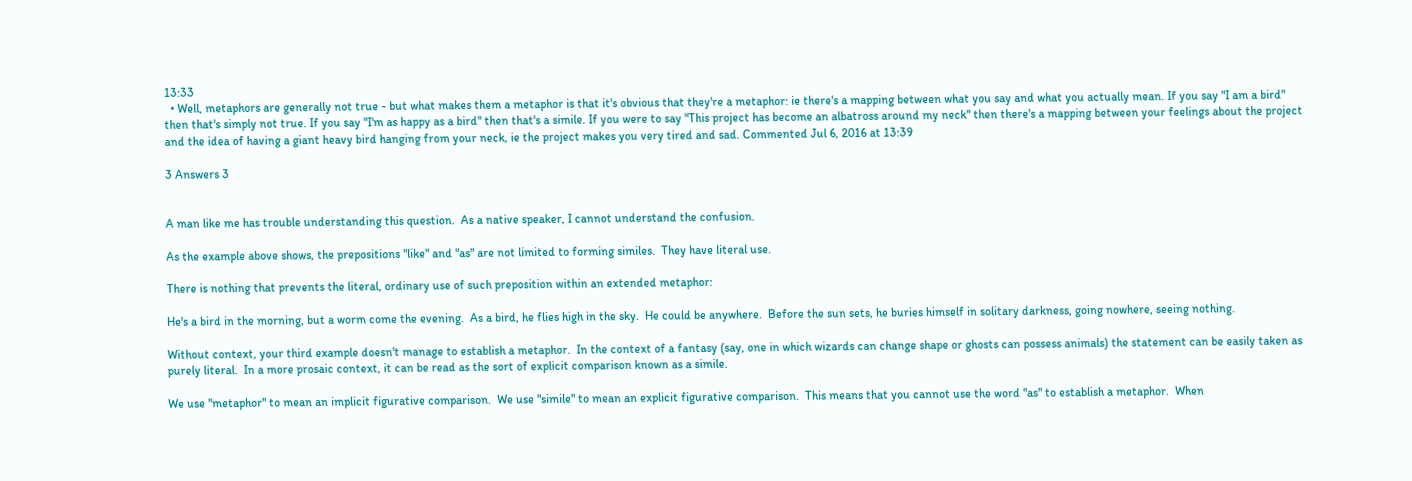13:33
  • Well, metaphors are generally not true - but what makes them a metaphor is that it's obvious that they're a metaphor: ie there's a mapping between what you say and what you actually mean. If you say "I am a bird" then that's simply not true. If you say "I'm as happy as a bird" then that's a simile. If you were to say "This project has become an albatross around my neck" then there's a mapping between your feelings about the project and the idea of having a giant heavy bird hanging from your neck, ie the project makes you very tired and sad. Commented Jul 6, 2016 at 13:39

3 Answers 3


A man like me has trouble understanding this question.  As a native speaker, I cannot understand the confusion.

As the example above shows, the prepositions "like" and "as" are not limited to forming similes.  They have literal use.

There is nothing that prevents the literal, ordinary use of such preposition within an extended metaphor:

He's a bird in the morning, but a worm come the evening.  As a bird, he flies high in the sky.  He could be anywhere.  Before the sun sets, he buries himself in solitary darkness, going nowhere, seeing nothing.

Without context, your third example doesn't manage to establish a metaphor.  In the context of a fantasy (say, one in which wizards can change shape or ghosts can possess animals) the statement can be easily taken as purely literal.  In a more prosaic context, it can be read as the sort of explicit comparison known as a simile.

We use "metaphor" to mean an implicit figurative comparison.  We use "simile" to mean an explicit figurative comparison.  This means that you cannot use the word "as" to establish a metaphor.  When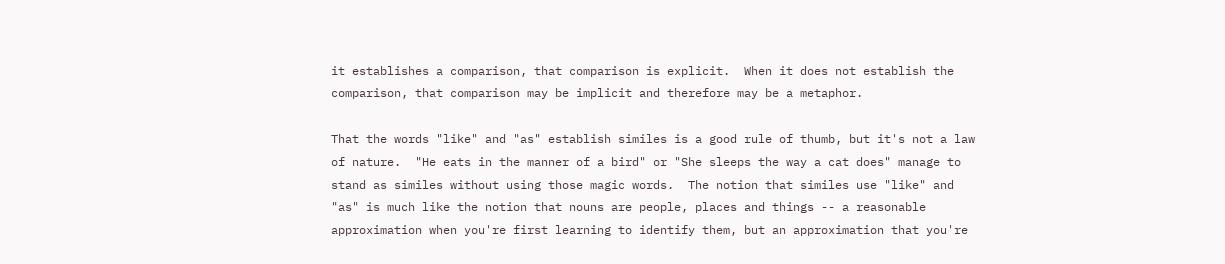it establishes a comparison, that comparison is explicit.  When it does not establish the comparison, that comparison may be implicit and therefore may be a metaphor.

That the words "like" and "as" establish similes is a good rule of thumb, but it's not a law of nature.  "He eats in the manner of a bird" or "She sleeps the way a cat does" manage to stand as similes without using those magic words.  The notion that similes use "like" and "as" is much like the notion that nouns are people, places and things -- a reasonable approximation when you're first learning to identify them, but an approximation that you're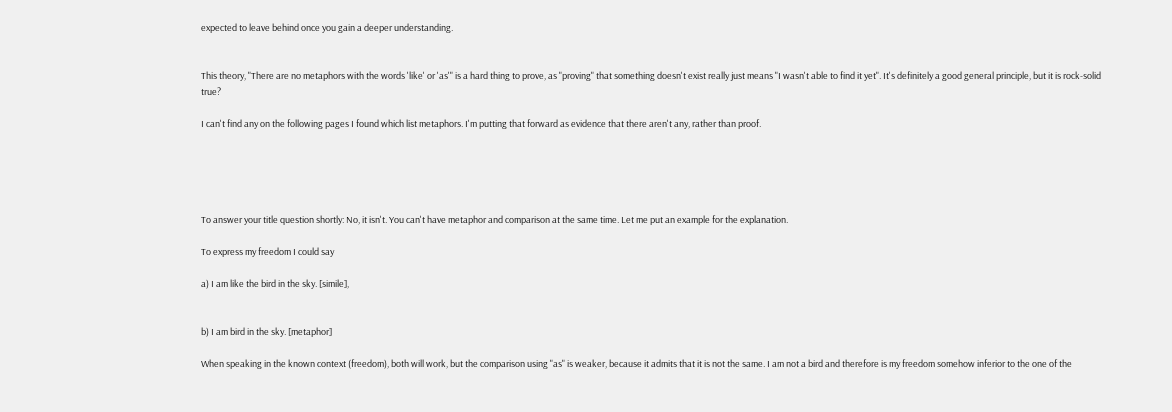expected to leave behind once you gain a deeper understanding.


This theory, "There are no metaphors with the words 'like' or 'as'" is a hard thing to prove, as "proving" that something doesn't exist really just means "I wasn't able to find it yet". It's definitely a good general principle, but it is rock-solid true?

I can't find any on the following pages I found which list metaphors. I'm putting that forward as evidence that there aren't any, rather than proof.





To answer your title question shortly: No, it isn't. You can't have metaphor and comparison at the same time. Let me put an example for the explanation.

To express my freedom I could say

a) I am like the bird in the sky. [simile],


b) I am bird in the sky. [metaphor]

When speaking in the known context (freedom), both will work, but the comparison using "as" is weaker, because it admits that it is not the same. I am not a bird and therefore is my freedom somehow inferior to the one of the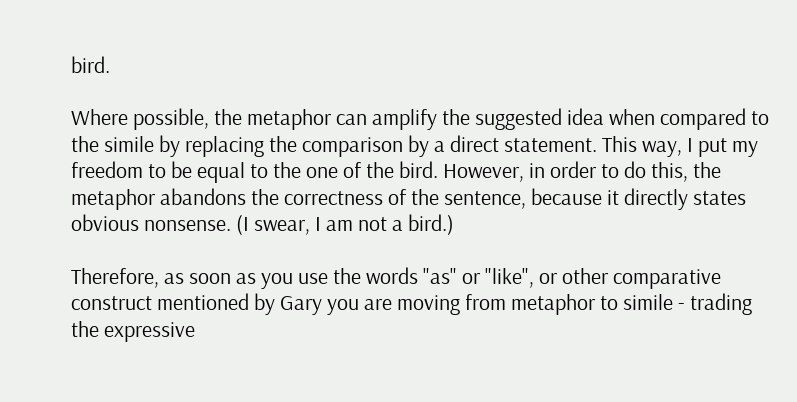bird.

Where possible, the metaphor can amplify the suggested idea when compared to the simile by replacing the comparison by a direct statement. This way, I put my freedom to be equal to the one of the bird. However, in order to do this, the metaphor abandons the correctness of the sentence, because it directly states obvious nonsense. (I swear, I am not a bird.)

Therefore, as soon as you use the words "as" or "like", or other comparative construct mentioned by Gary you are moving from metaphor to simile - trading the expressive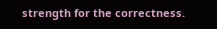strength for the correctness.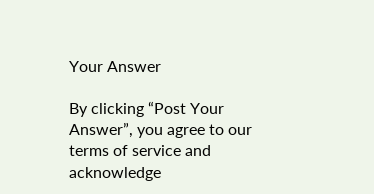Your Answer

By clicking “Post Your Answer”, you agree to our terms of service and acknowledge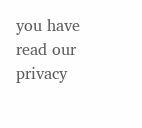you have read our privacy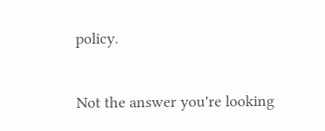policy.

Not the answer you're looking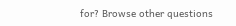for? Browse other questions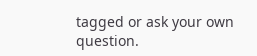tagged or ask your own question.